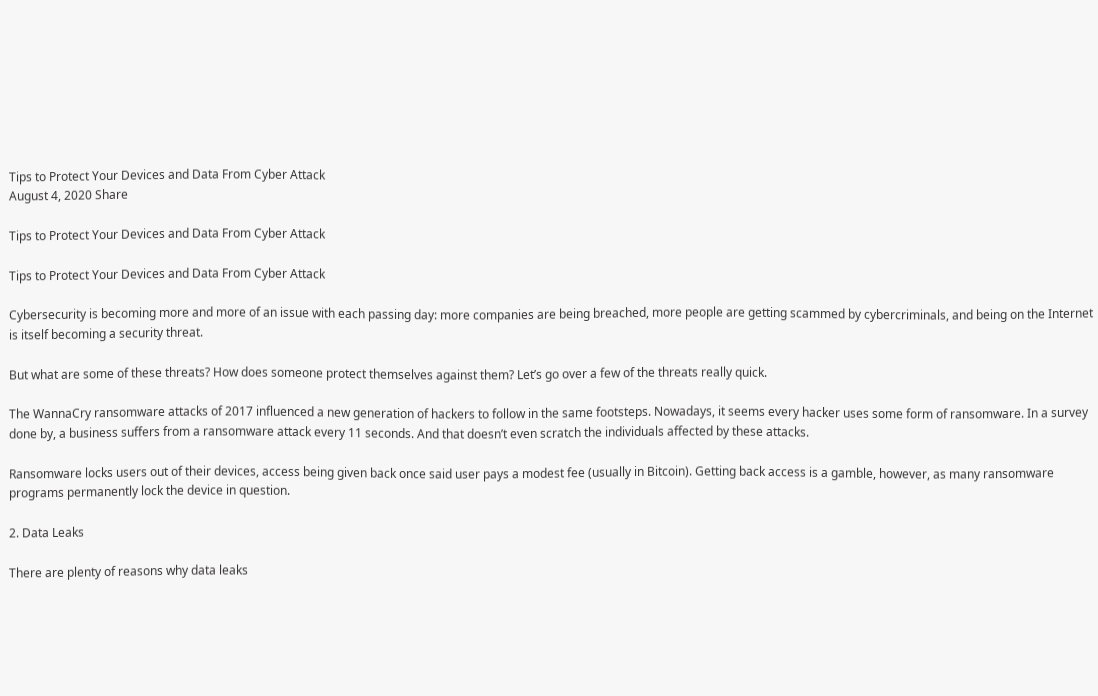Tips to Protect Your Devices and Data From Cyber Attack
August 4, 2020 Share

Tips to Protect Your Devices and Data From Cyber Attack

Tips to Protect Your Devices and Data From Cyber Attack

Cybersecurity is becoming more and more of an issue with each passing day: more companies are being breached, more people are getting scammed by cybercriminals, and being on the Internet is itself becoming a security threat.

But what are some of these threats? How does someone protect themselves against them? Let’s go over a few of the threats really quick.

The WannaCry ransomware attacks of 2017 influenced a new generation of hackers to follow in the same footsteps. Nowadays, it seems every hacker uses some form of ransomware. In a survey done by, a business suffers from a ransomware attack every 11 seconds. And that doesn’t even scratch the individuals affected by these attacks.

Ransomware locks users out of their devices, access being given back once said user pays a modest fee (usually in Bitcoin). Getting back access is a gamble, however, as many ransomware programs permanently lock the device in question.

2. Data Leaks

There are plenty of reasons why data leaks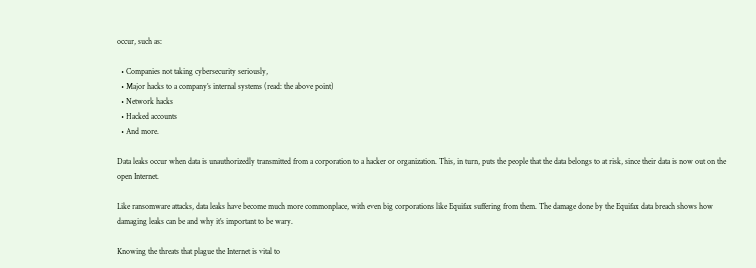occur, such as:

  • Companies not taking cybersecurity seriously,
  • Major hacks to a company’s internal systems (read: the above point)
  • Network hacks
  • Hacked accounts
  • And more.

Data leaks occur when data is unauthorizedly transmitted from a corporation to a hacker or organization. This, in turn, puts the people that the data belongs to at risk, since their data is now out on the open Internet.

Like ransomware attacks, data leaks have become much more commonplace, with even big corporations like Equifax suffering from them. The damage done by the Equifax data breach shows how damaging leaks can be and why it’s important to be wary.

Knowing the threats that plague the Internet is vital to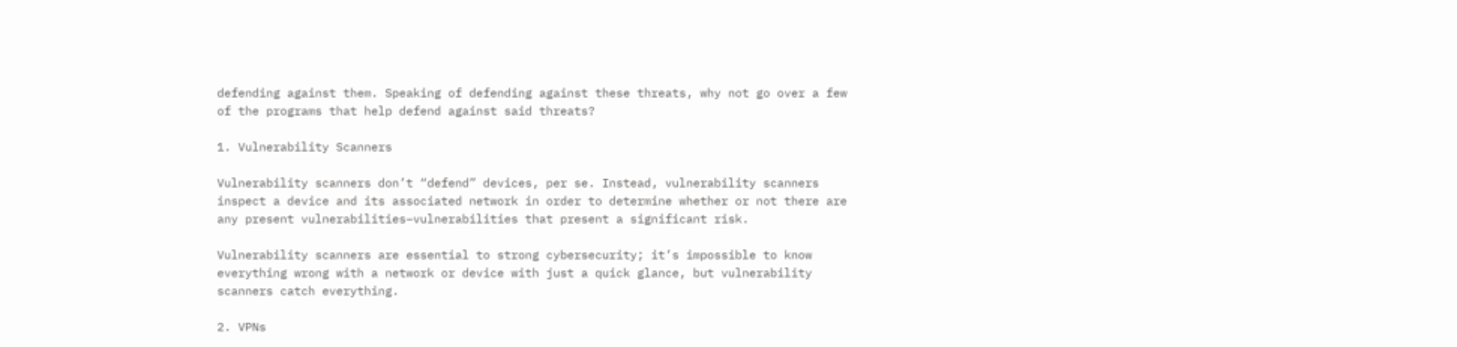defending against them. Speaking of defending against these threats, why not go over a few of the programs that help defend against said threats?

1. Vulnerability Scanners

Vulnerability scanners don’t “defend” devices, per se. Instead, vulnerability scanners inspect a device and its associated network in order to determine whether or not there are any present vulnerabilities–vulnerabilities that present a significant risk.

Vulnerability scanners are essential to strong cybersecurity; it’s impossible to know everything wrong with a network or device with just a quick glance, but vulnerability scanners catch everything.

2. VPNs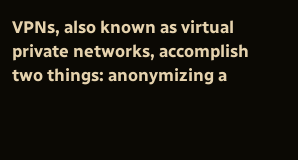VPNs, also known as virtual private networks, accomplish two things: anonymizing a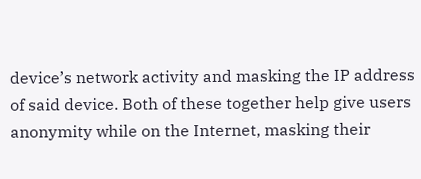device’s network activity and masking the IP address of said device. Both of these together help give users anonymity while on the Internet, masking their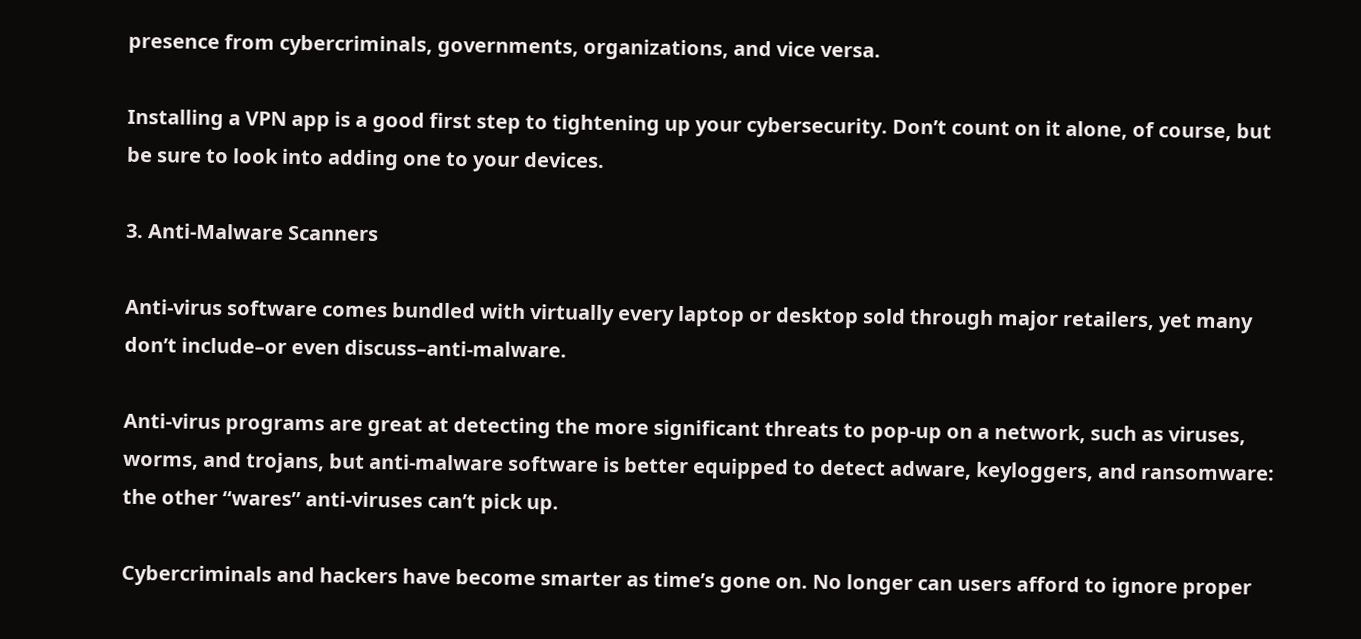presence from cybercriminals, governments, organizations, and vice versa.

Installing a VPN app is a good first step to tightening up your cybersecurity. Don’t count on it alone, of course, but be sure to look into adding one to your devices.

3. Anti-Malware Scanners

Anti-virus software comes bundled with virtually every laptop or desktop sold through major retailers, yet many don’t include–or even discuss–anti-malware.

Anti-virus programs are great at detecting the more significant threats to pop-up on a network, such as viruses, worms, and trojans, but anti-malware software is better equipped to detect adware, keyloggers, and ransomware: the other “wares” anti-viruses can’t pick up.

Cybercriminals and hackers have become smarter as time’s gone on. No longer can users afford to ignore proper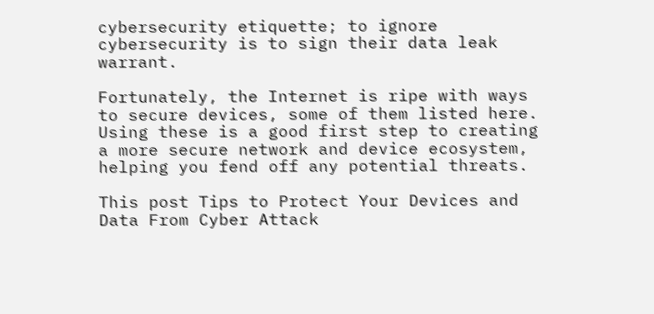cybersecurity etiquette; to ignore cybersecurity is to sign their data leak warrant.

Fortunately, the Internet is ripe with ways to secure devices, some of them listed here. Using these is a good first step to creating a more secure network and device ecosystem, helping you fend off any potential threats.

This post Tips to Protect Your Devices and Data From Cyber Attack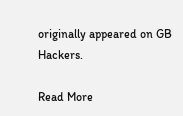originally appeared on GB Hackers.

Read More